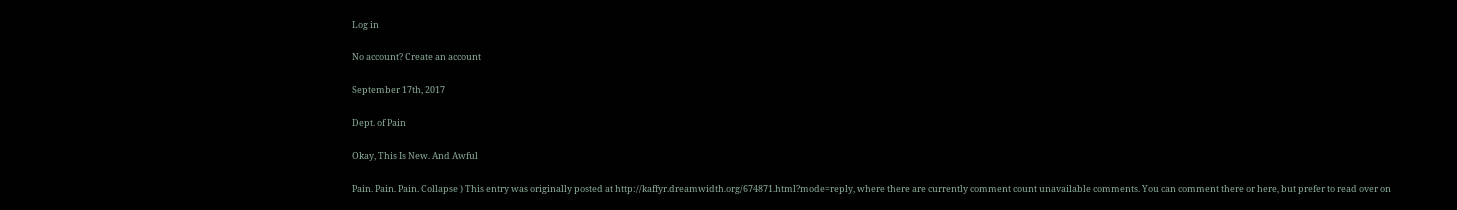Log in

No account? Create an account

September 17th, 2017

Dept. of Pain

Okay, This Is New. And Awful

Pain. Pain. Pain. Collapse ) This entry was originally posted at http://kaffyr.dreamwidth.org/674871.html?mode=reply, where there are currently comment count unavailable comments. You can comment there or here, but prefer to read over on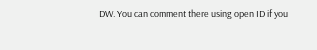DW. You can comment there using open ID if you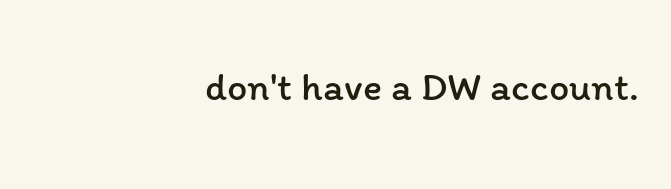don't have a DW account.